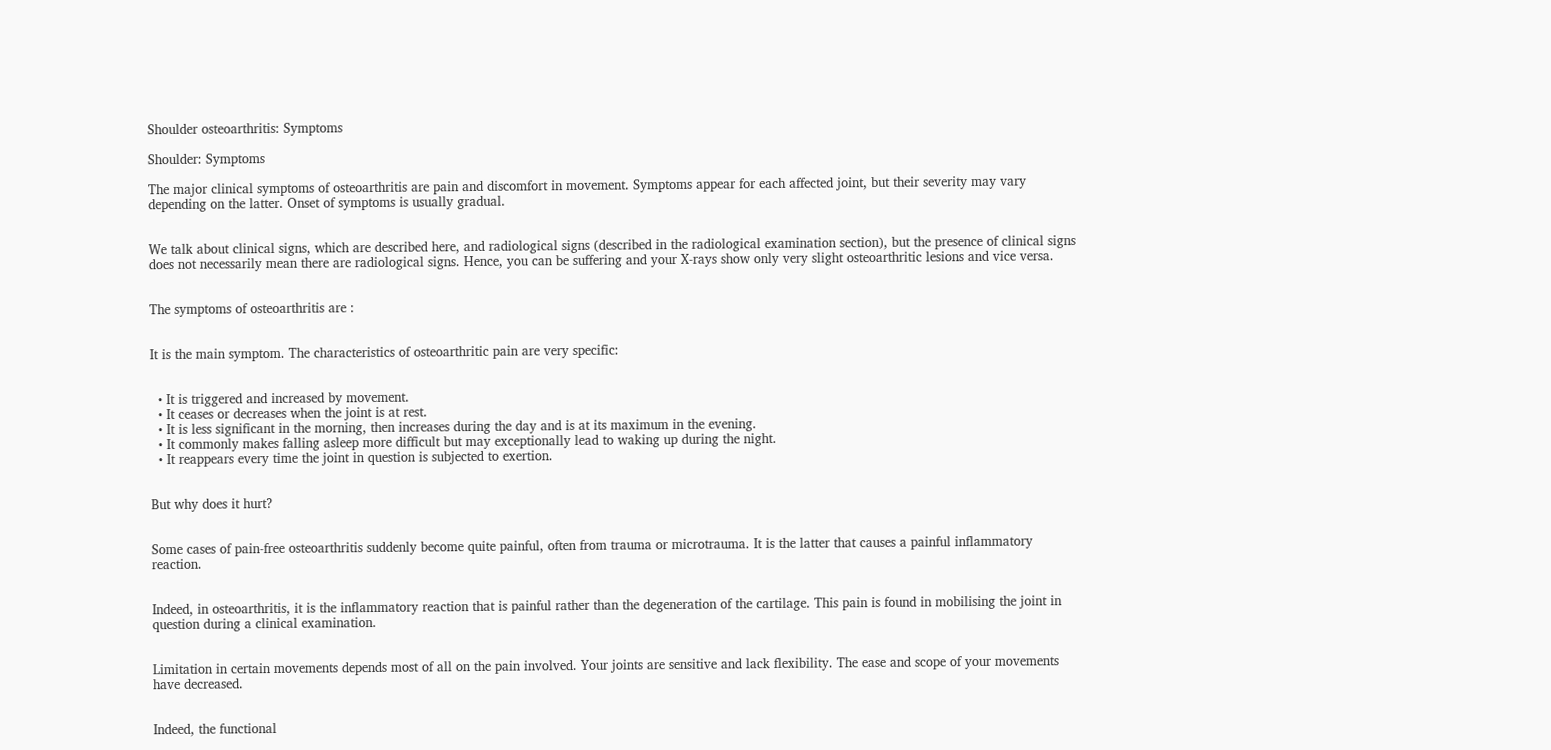Shoulder osteoarthritis: Symptoms

Shoulder: Symptoms

The major clinical symptoms of osteoarthritis are pain and discomfort in movement. Symptoms appear for each affected joint, but their severity may vary depending on the latter. Onset of symptoms is usually gradual.


We talk about clinical signs, which are described here, and radiological signs (described in the radiological examination section), but the presence of clinical signs does not necessarily mean there are radiological signs. Hence, you can be suffering and your X-rays show only very slight osteoarthritic lesions and vice versa.


The symptoms of osteoarthritis are :


It is the main symptom. The characteristics of osteoarthritic pain are very specific:


  • It is triggered and increased by movement.
  • It ceases or decreases when the joint is at rest.
  • It is less significant in the morning, then increases during the day and is at its maximum in the evening.
  • It commonly makes falling asleep more difficult but may exceptionally lead to waking up during the night.
  • It reappears every time the joint in question is subjected to exertion.


But why does it hurt?


Some cases of pain-free osteoarthritis suddenly become quite painful, often from trauma or microtrauma. It is the latter that causes a painful inflammatory reaction.


Indeed, in osteoarthritis, it is the inflammatory reaction that is painful rather than the degeneration of the cartilage. This pain is found in mobilising the joint in question during a clinical examination.


Limitation in certain movements depends most of all on the pain involved. Your joints are sensitive and lack flexibility. The ease and scope of your movements have decreased.


Indeed, the functional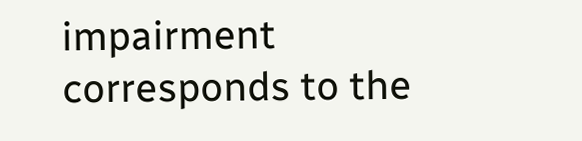impairment corresponds to the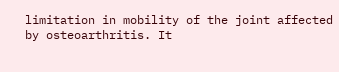limitation in mobility of the joint affected by osteoarthritis. It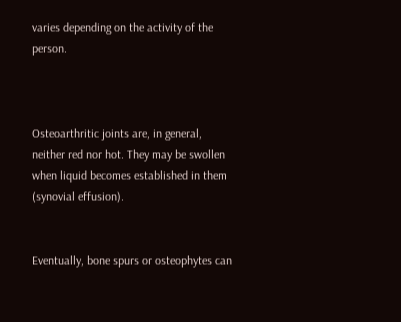varies depending on the activity of the person.



Osteoarthritic joints are, in general, neither red nor hot. They may be swollen when liquid becomes established in them (synovial effusion).


Eventually, bone spurs or osteophytes can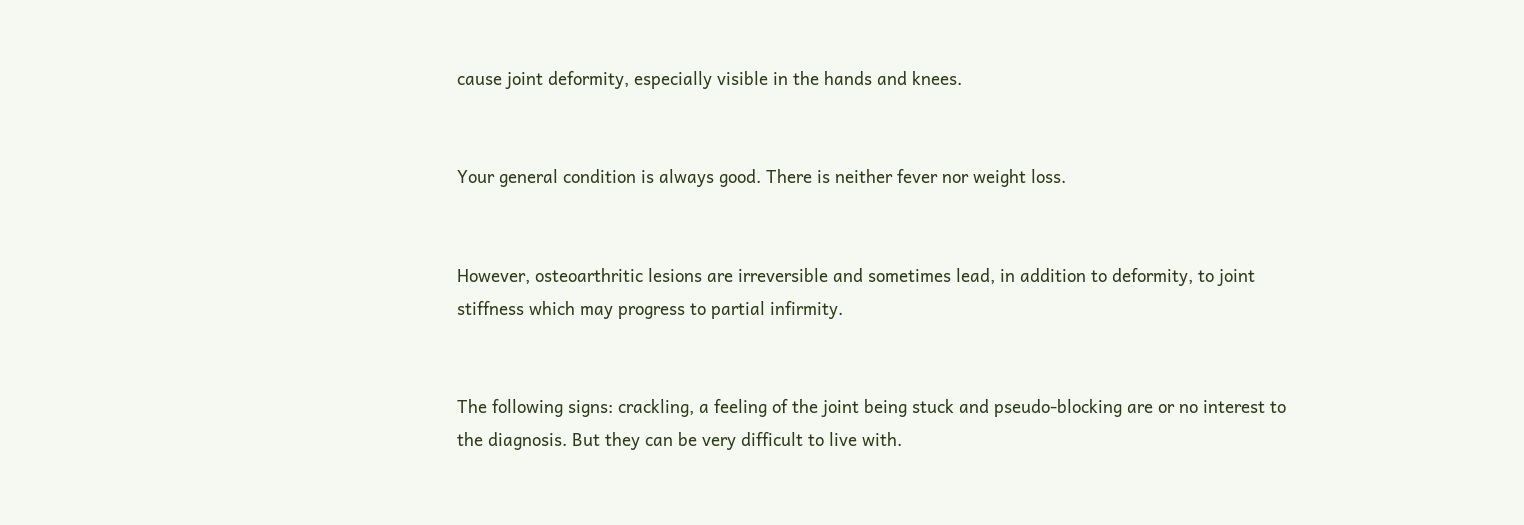cause joint deformity, especially visible in the hands and knees.


Your general condition is always good. There is neither fever nor weight loss.


However, osteoarthritic lesions are irreversible and sometimes lead, in addition to deformity, to joint stiffness which may progress to partial infirmity.


The following signs: crackling, a feeling of the joint being stuck and pseudo-blocking are or no interest to the diagnosis. But they can be very difficult to live with.